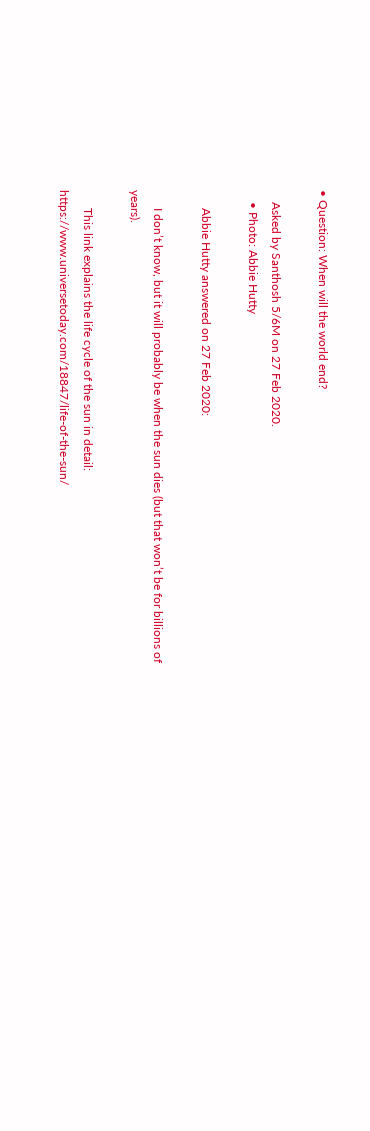• Question: When will the world end?

    Asked by Santhosh 5/6M on 27 Feb 2020.
    • Photo: Abbie Hutty

      Abbie Hutty answered on 27 Feb 2020:

      I don’t know, but it will probably be when the sun dies (but that won’t be for billions of years).

      This link explains the life cycle of the sun in detail: https://www.universetoday.com/18847/life-of-the-sun/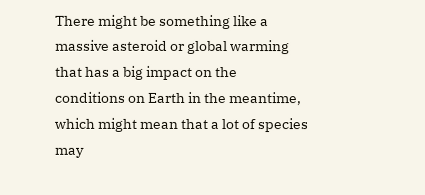There might be something like a massive asteroid or global warming that has a big impact on the conditions on Earth in the meantime, which might mean that a lot of species may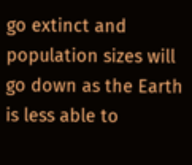go extinct and population sizes will go down as the Earth is less able to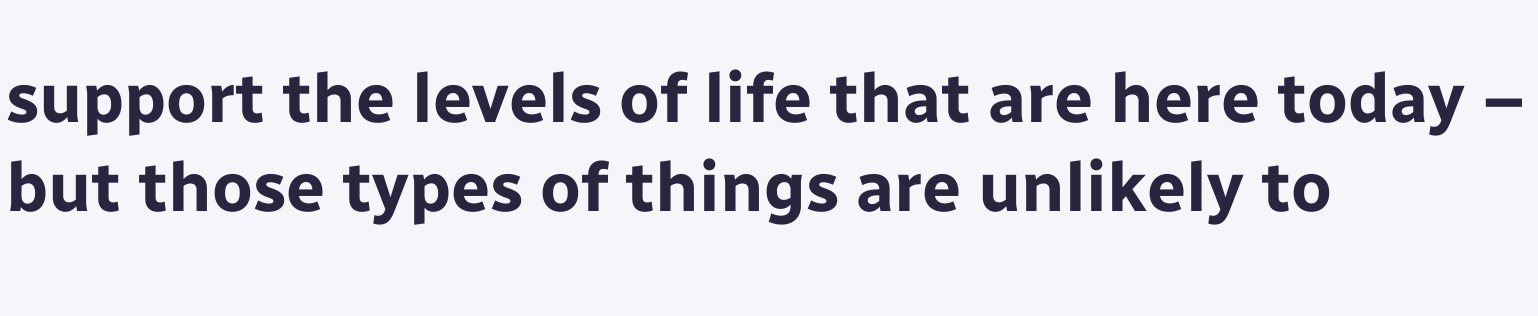support the levels of life that are here today – but those types of things are unlikely to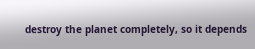destroy the planet completely, so it depends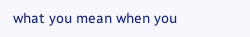what you mean when you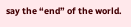say the “end” of the world.